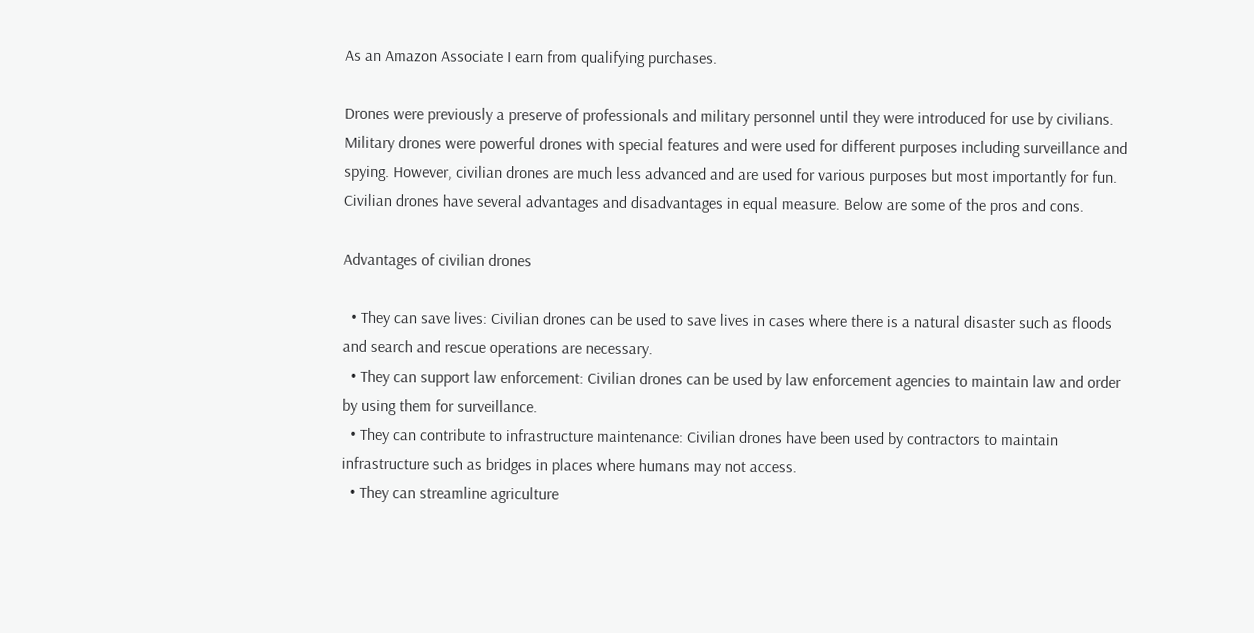As an Amazon Associate I earn from qualifying purchases.

Drones were previously a preserve of professionals and military personnel until they were introduced for use by civilians. Military drones were powerful drones with special features and were used for different purposes including surveillance and spying. However, civilian drones are much less advanced and are used for various purposes but most importantly for fun. Civilian drones have several advantages and disadvantages in equal measure. Below are some of the pros and cons.

Advantages of civilian drones

  • They can save lives: Civilian drones can be used to save lives in cases where there is a natural disaster such as floods and search and rescue operations are necessary.
  • They can support law enforcement: Civilian drones can be used by law enforcement agencies to maintain law and order by using them for surveillance.
  • They can contribute to infrastructure maintenance: Civilian drones have been used by contractors to maintain infrastructure such as bridges in places where humans may not access.
  • They can streamline agriculture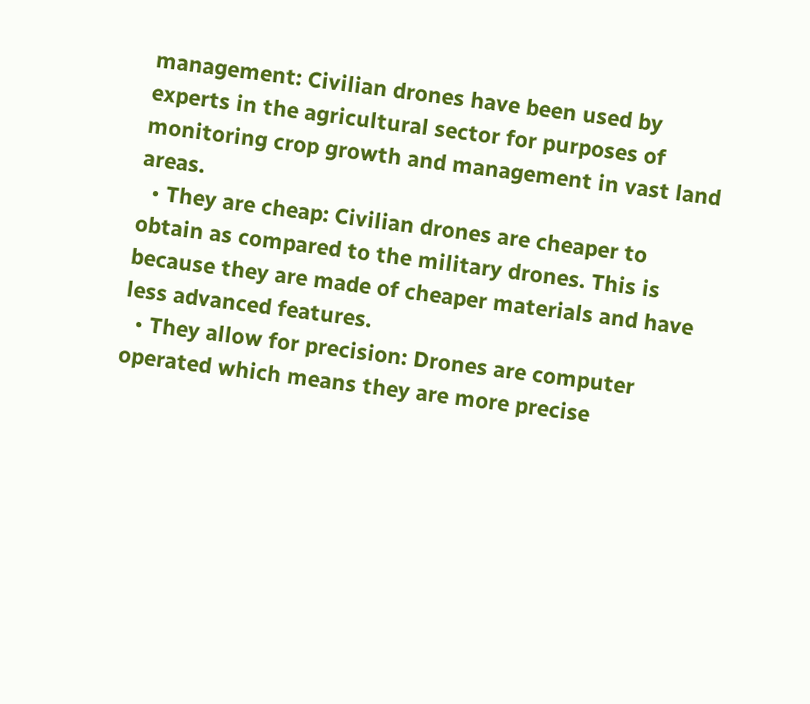management: Civilian drones have been used by experts in the agricultural sector for purposes of monitoring crop growth and management in vast land areas.
  • They are cheap: Civilian drones are cheaper to obtain as compared to the military drones. This is because they are made of cheaper materials and have less advanced features.
  • They allow for precision: Drones are computer operated which means they are more precise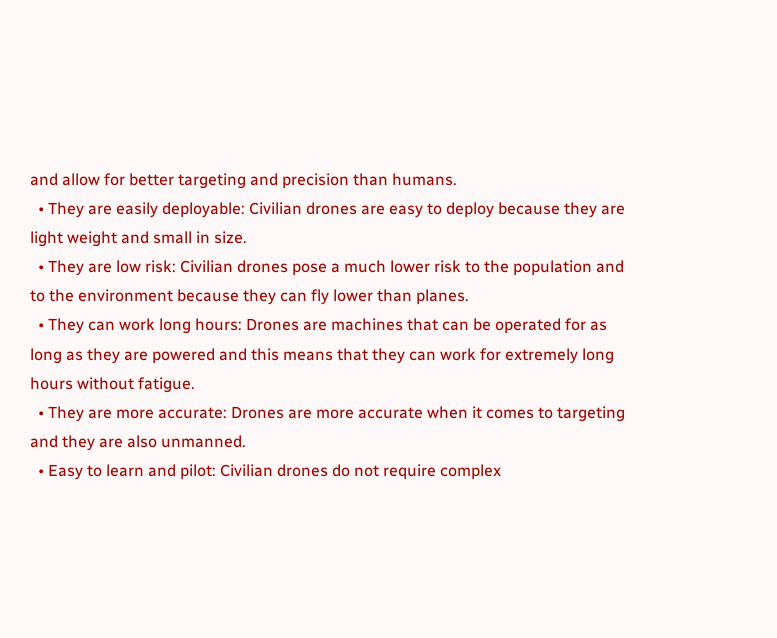and allow for better targeting and precision than humans.
  • They are easily deployable: Civilian drones are easy to deploy because they are light weight and small in size.
  • They are low risk: Civilian drones pose a much lower risk to the population and to the environment because they can fly lower than planes.
  • They can work long hours: Drones are machines that can be operated for as long as they are powered and this means that they can work for extremely long hours without fatigue.
  • They are more accurate: Drones are more accurate when it comes to targeting and they are also unmanned.
  • Easy to learn and pilot: Civilian drones do not require complex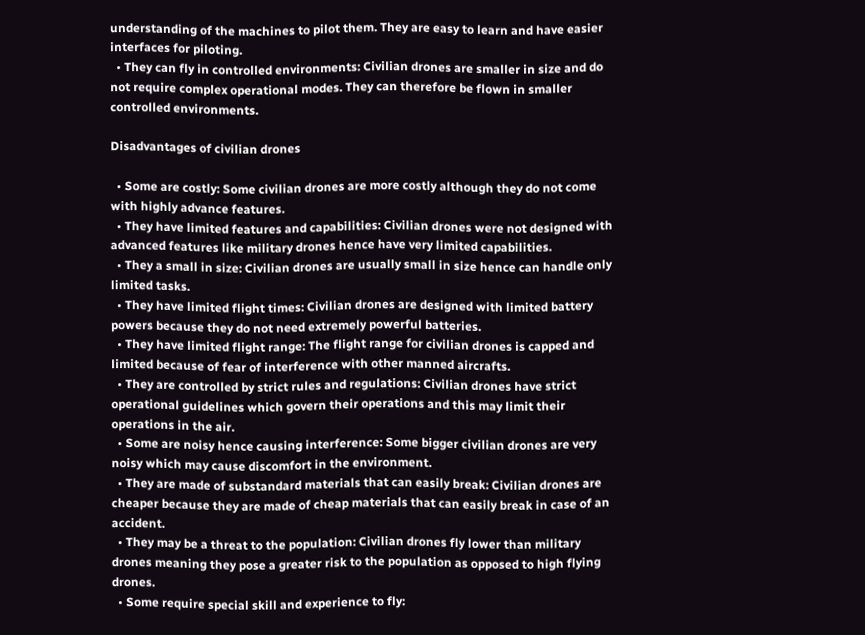understanding of the machines to pilot them. They are easy to learn and have easier interfaces for piloting.
  • They can fly in controlled environments: Civilian drones are smaller in size and do not require complex operational modes. They can therefore be flown in smaller controlled environments.

Disadvantages of civilian drones

  • Some are costly: Some civilian drones are more costly although they do not come with highly advance features.
  • They have limited features and capabilities: Civilian drones were not designed with advanced features like military drones hence have very limited capabilities.
  • They a small in size: Civilian drones are usually small in size hence can handle only limited tasks.
  • They have limited flight times: Civilian drones are designed with limited battery powers because they do not need extremely powerful batteries.
  • They have limited flight range: The flight range for civilian drones is capped and limited because of fear of interference with other manned aircrafts.
  • They are controlled by strict rules and regulations: Civilian drones have strict operational guidelines which govern their operations and this may limit their operations in the air.
  • Some are noisy hence causing interference: Some bigger civilian drones are very noisy which may cause discomfort in the environment.
  • They are made of substandard materials that can easily break: Civilian drones are cheaper because they are made of cheap materials that can easily break in case of an accident.
  • They may be a threat to the population: Civilian drones fly lower than military drones meaning they pose a greater risk to the population as opposed to high flying drones.
  • Some require special skill and experience to fly: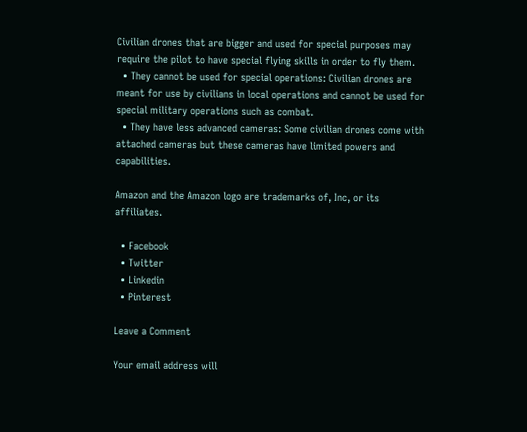Civilian drones that are bigger and used for special purposes may require the pilot to have special flying skills in order to fly them.
  • They cannot be used for special operations: Civilian drones are meant for use by civilians in local operations and cannot be used for special military operations such as combat.
  • They have less advanced cameras: Some civilian drones come with attached cameras but these cameras have limited powers and capabilities.

Amazon and the Amazon logo are trademarks of, Inc, or its affiliates.

  • Facebook
  • Twitter
  • Linkedin
  • Pinterest

Leave a Comment

Your email address will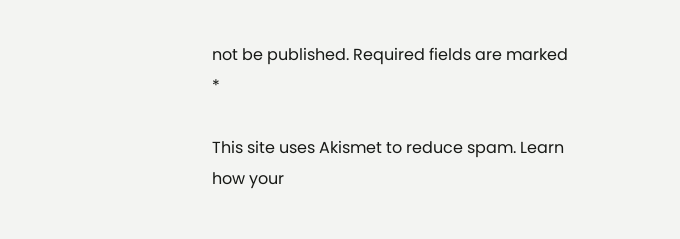not be published. Required fields are marked *

This site uses Akismet to reduce spam. Learn how your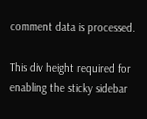comment data is processed.

This div height required for enabling the sticky sidebar